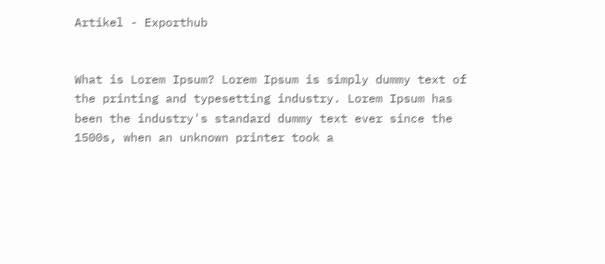Artikel - Exporthub


What is Lorem Ipsum? Lorem Ipsum is simply dummy text of the printing and typesetting industry. Lorem Ipsum has been the industry's standard dummy text ever since the 1500s, when an unknown printer took a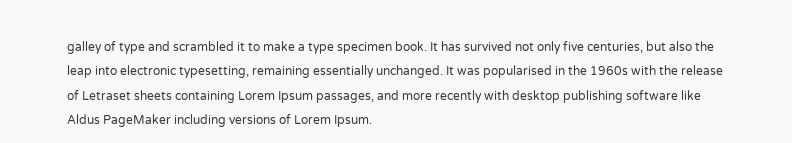galley of type and scrambled it to make a type specimen book. It has survived not only five centuries, but also the leap into electronic typesetting, remaining essentially unchanged. It was popularised in the 1960s with the release of Letraset sheets containing Lorem Ipsum passages, and more recently with desktop publishing software like Aldus PageMaker including versions of Lorem Ipsum.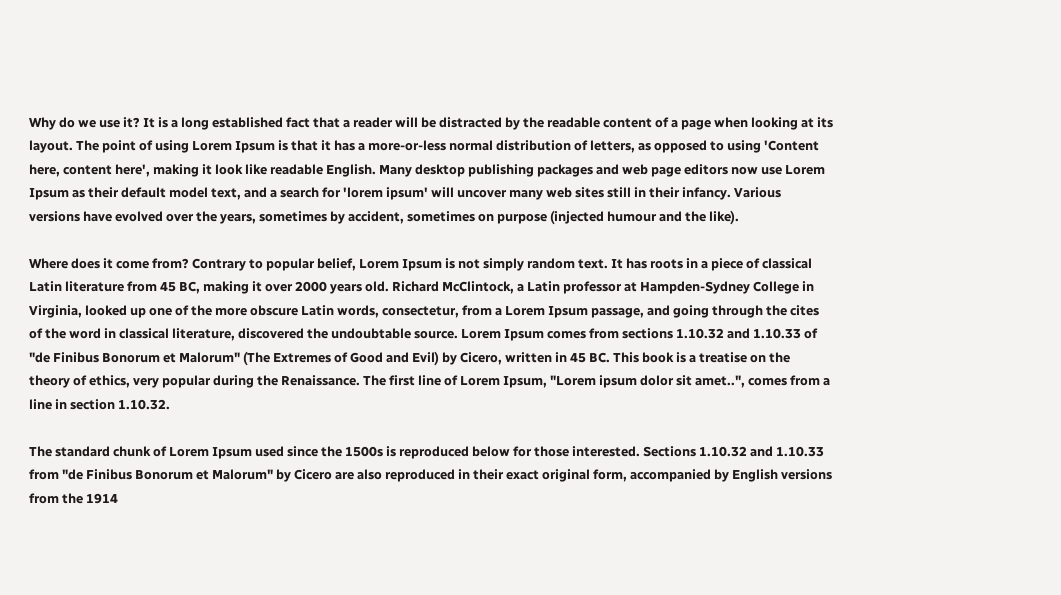Why do we use it? It is a long established fact that a reader will be distracted by the readable content of a page when looking at its layout. The point of using Lorem Ipsum is that it has a more-or-less normal distribution of letters, as opposed to using 'Content here, content here', making it look like readable English. Many desktop publishing packages and web page editors now use Lorem Ipsum as their default model text, and a search for 'lorem ipsum' will uncover many web sites still in their infancy. Various versions have evolved over the years, sometimes by accident, sometimes on purpose (injected humour and the like).

Where does it come from? Contrary to popular belief, Lorem Ipsum is not simply random text. It has roots in a piece of classical Latin literature from 45 BC, making it over 2000 years old. Richard McClintock, a Latin professor at Hampden-Sydney College in Virginia, looked up one of the more obscure Latin words, consectetur, from a Lorem Ipsum passage, and going through the cites of the word in classical literature, discovered the undoubtable source. Lorem Ipsum comes from sections 1.10.32 and 1.10.33 of "de Finibus Bonorum et Malorum" (The Extremes of Good and Evil) by Cicero, written in 45 BC. This book is a treatise on the theory of ethics, very popular during the Renaissance. The first line of Lorem Ipsum, "Lorem ipsum dolor sit amet..", comes from a line in section 1.10.32.

The standard chunk of Lorem Ipsum used since the 1500s is reproduced below for those interested. Sections 1.10.32 and 1.10.33 from "de Finibus Bonorum et Malorum" by Cicero are also reproduced in their exact original form, accompanied by English versions from the 1914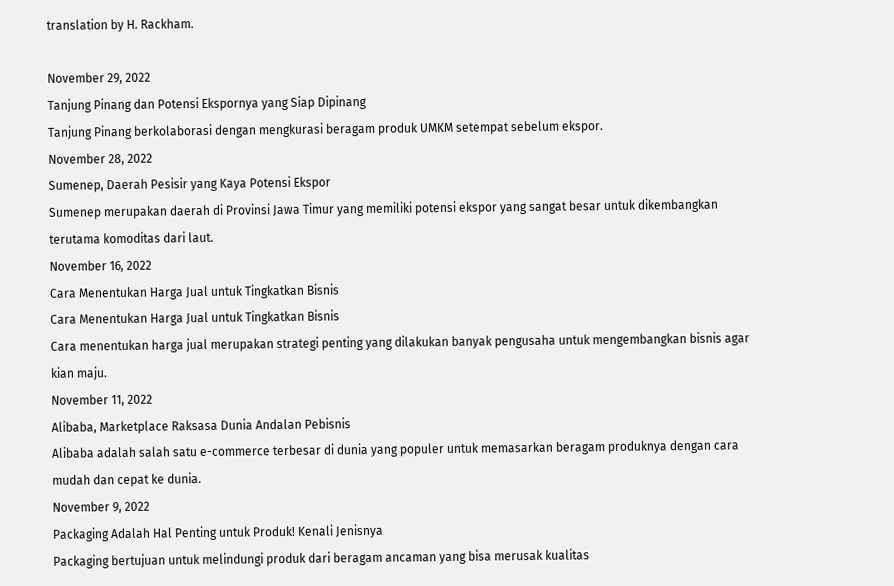translation by H. Rackham.

November 29, 2022
Tanjung Pinang dan Potensi Ekspornya yang Siap Dipinang
Tanjung Pinang berkolaborasi dengan mengkurasi beragam produk UMKM setempat sebelum ekspor.
November 28, 2022
Sumenep, Daerah Pesisir yang Kaya Potensi Ekspor
Sumenep merupakan daerah di Provinsi Jawa Timur yang memiliki potensi ekspor yang sangat besar untuk dikembangkan terutama komoditas dari laut.
November 16, 2022
Cara Menentukan Harga Jual untuk Tingkatkan Bisnis
Cara Menentukan Harga Jual untuk Tingkatkan Bisnis
Cara menentukan harga jual merupakan strategi penting yang dilakukan banyak pengusaha untuk mengembangkan bisnis agar kian maju.
November 11, 2022
Alibaba, Marketplace Raksasa Dunia Andalan Pebisnis
Alibaba adalah salah satu e-commerce terbesar di dunia yang populer untuk memasarkan beragam produknya dengan cara mudah dan cepat ke dunia.
November 9, 2022
Packaging Adalah Hal Penting untuk Produk! Kenali Jenisnya
Packaging bertujuan untuk melindungi produk dari beragam ancaman yang bisa merusak kualitas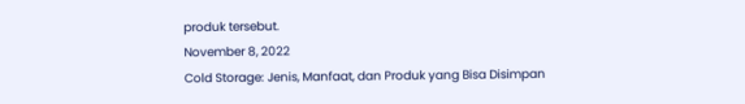produk tersebut.
November 8, 2022
Cold Storage: Jenis, Manfaat, dan Produk yang Bisa Disimpan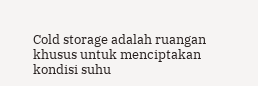Cold storage adalah ruangan khusus untuk menciptakan kondisi suhu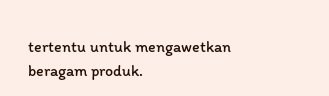tertentu untuk mengawetkan beragam produk.